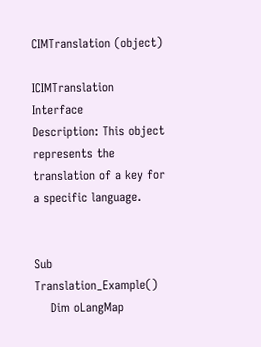CIMTranslation (object)

ICIMTranslation Interface
Description: This object represents the translation of a key for a specific language.


Sub Translation_Example()
    Dim oLangMap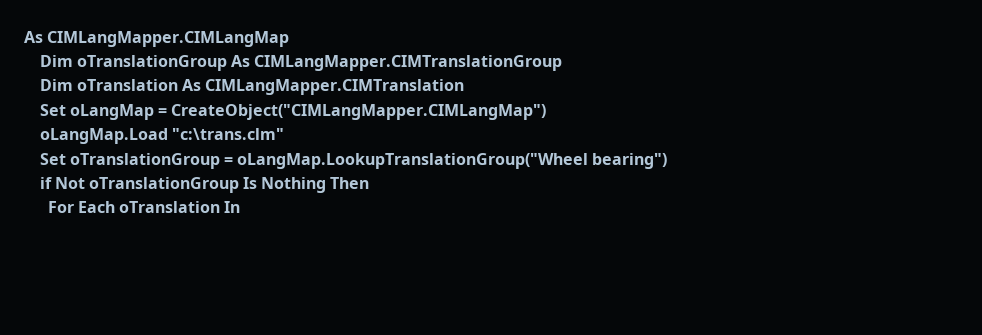As CIMLangMapper.CIMLangMap
    Dim oTranslationGroup As CIMLangMapper.CIMTranslationGroup
    Dim oTranslation As CIMLangMapper.CIMTranslation
    Set oLangMap = CreateObject("CIMLangMapper.CIMLangMap")
    oLangMap.Load "c:\trans.clm"
    Set oTranslationGroup = oLangMap.LookupTranslationGroup("Wheel bearing")
    if Not oTranslationGroup Is Nothing Then
      For Each oTranslation In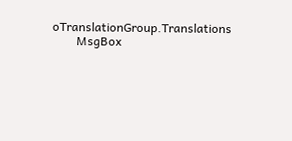oTranslationGroup.Translations
        MsgBox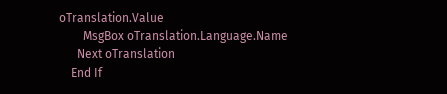oTranslation.Value
        MsgBox oTranslation.Language.Name
      Next oTranslation
    End If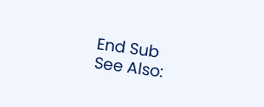End Sub
See Also: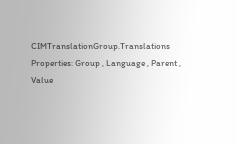CIMTranslationGroup.Translations
Properties: Group , Language , Parent , Value